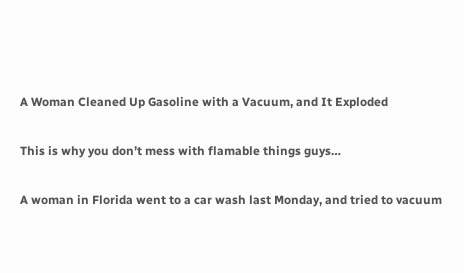A Woman Cleaned Up Gasoline with a Vacuum, and It Exploded

This is why you don’t mess with flamable things guys…

A woman in Florida went to a car wash last Monday, and tried to vacuum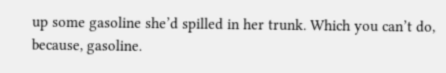up some gasoline she’d spilled in her trunk. Which you can’t do, because, gasoline.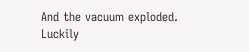And the vacuum exploded. Luckily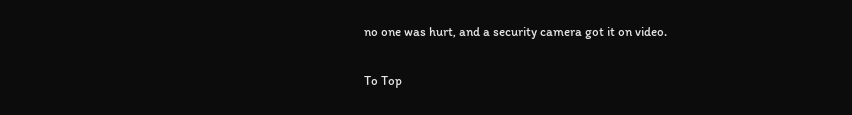no one was hurt, and a security camera got it on video.

To Top